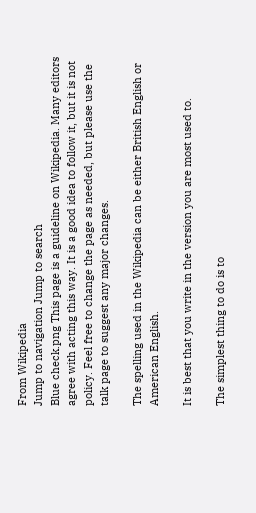From Wikipedia
Jump to navigation Jump to search
Blue check.png This page is a guideline on Wikipedia. Many editors agree with acting this way. It is a good idea to follow it, but it is not policy. Feel free to change the page as needed, but please use the talk page to suggest any major changes.

The spelling used in the Wikipedia can be either British English or American English.

It is best that you write in the version you are most used to.

The simplest thing to do is to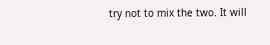try not to mix the two. It will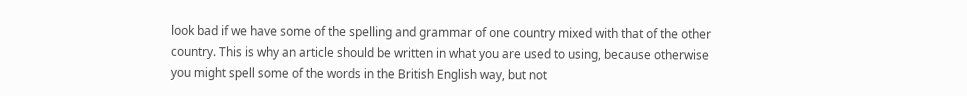look bad if we have some of the spelling and grammar of one country mixed with that of the other country. This is why an article should be written in what you are used to using, because otherwise you might spell some of the words in the British English way, but not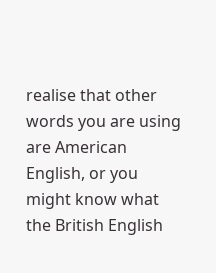realise that other words you are using are American English, or you might know what the British English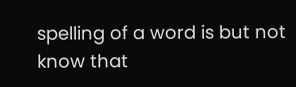spelling of a word is but not know that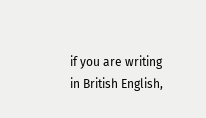if you are writing in British English,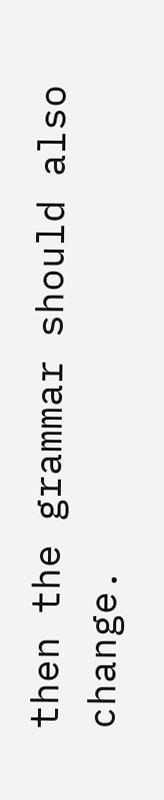then the grammar should also change.